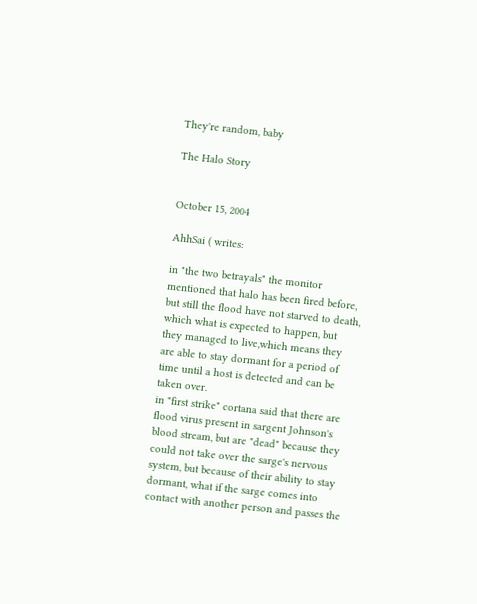They're random, baby

The Halo Story


October 15, 2004

AhhSai ( writes:

in "the two betrayals" the monitor mentioned that halo has been fired before, but still the flood have not starved to death, which what is expected to happen, but they managed to live,which means they are able to stay dormant for a period of time until a host is detected and can be taken over.
in "first strike" cortana said that there are flood virus present in sargent Johnson's blood stream, but are "dead" because they could not take over the sarge's nervous system, but because of their ability to stay dormant, what if the sarge comes into contact with another person and passes the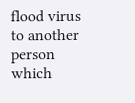flood virus to another person which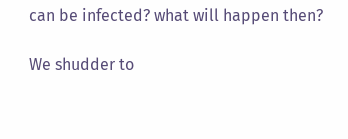can be infected? what will happen then?

We shudder to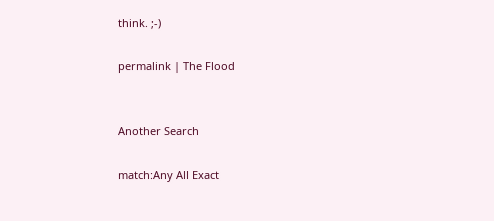think. ;-)

permalink | The Flood


Another Search

match:Any All Exact